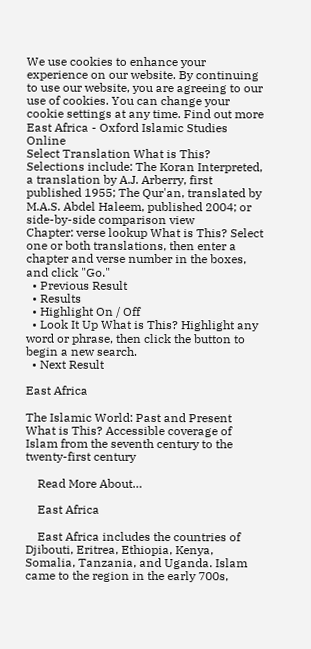We use cookies to enhance your experience on our website. By continuing to use our website, you are agreeing to our use of cookies. You can change your cookie settings at any time. Find out more East Africa - Oxford Islamic Studies Online
Select Translation What is This? Selections include: The Koran Interpreted, a translation by A.J. Arberry, first published 1955; The Qur'an, translated by M.A.S. Abdel Haleem, published 2004; or side-by-side comparison view
Chapter: verse lookup What is This? Select one or both translations, then enter a chapter and verse number in the boxes, and click "Go."
  • Previous Result
  • Results
  • Highlight On / Off
  • Look It Up What is This? Highlight any word or phrase, then click the button to begin a new search.
  • Next Result

East Africa

The Islamic World: Past and Present What is This? Accessible coverage of Islam from the seventh century to the twenty-first century

    Read More About…

    East Africa

    East Africa includes the countries of Djibouti, Eritrea, Ethiopia, Kenya, Somalia, Tanzania, and Uganda. Islam came to the region in the early 700s,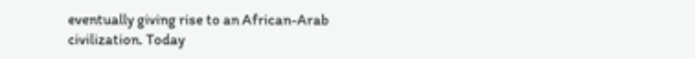eventually giving rise to an African-Arab civilization. Today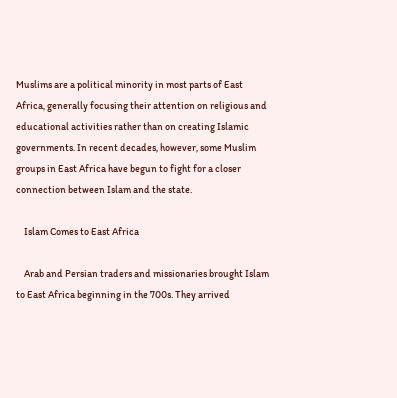Muslims are a political minority in most parts of East Africa, generally focusing their attention on religious and educational activities rather than on creating Islamic governments. In recent decades, however, some Muslim groups in East Africa have begun to fight for a closer connection between Islam and the state.

    Islam Comes to East Africa

    Arab and Persian traders and missionaries brought Islam to East Africa beginning in the 700s. They arrived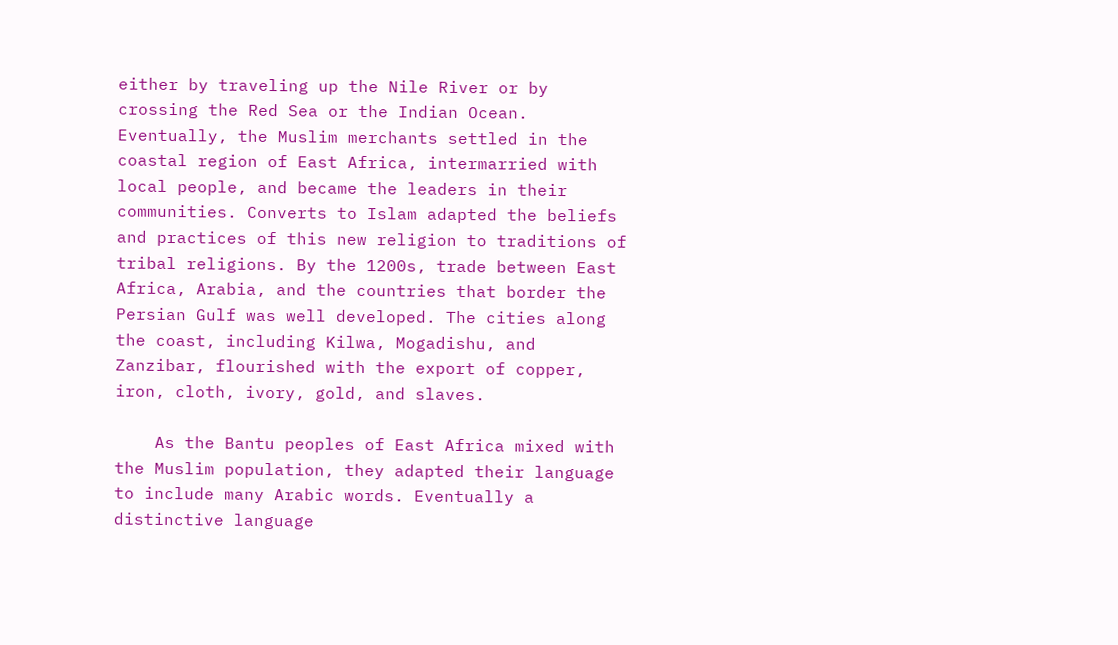either by traveling up the Nile River or by crossing the Red Sea or the Indian Ocean. Eventually, the Muslim merchants settled in the coastal region of East Africa, intermarried with local people, and became the leaders in their communities. Converts to Islam adapted the beliefs and practices of this new religion to traditions of tribal religions. By the 1200s, trade between East Africa, Arabia, and the countries that border the Persian Gulf was well developed. The cities along the coast, including Kilwa, Mogadishu, and Zanzibar, flourished with the export of copper, iron, cloth, ivory, gold, and slaves.

    As the Bantu peoples of East Africa mixed with the Muslim population, they adapted their language to include many Arabic words. Eventually a distinctive language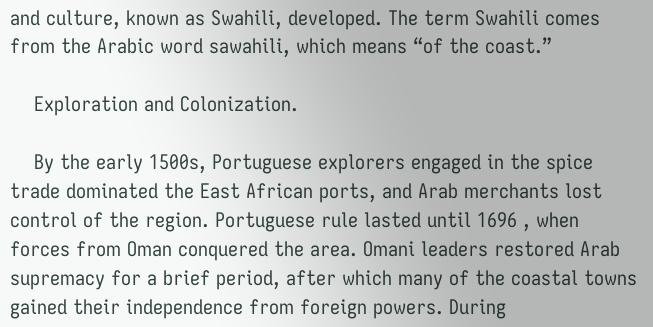and culture, known as Swahili, developed. The term Swahili comes from the Arabic word sawahili, which means “of the coast.”

    Exploration and Colonization.

    By the early 1500s, Portuguese explorers engaged in the spice trade dominated the East African ports, and Arab merchants lost control of the region. Portuguese rule lasted until 1696 , when forces from Oman conquered the area. Omani leaders restored Arab supremacy for a brief period, after which many of the coastal towns gained their independence from foreign powers. During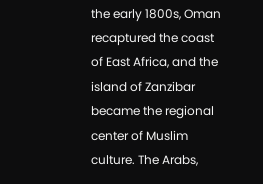the early 1800s, Oman recaptured the coast of East Africa, and the island of Zanzibar became the regional center of Muslim culture. The Arabs,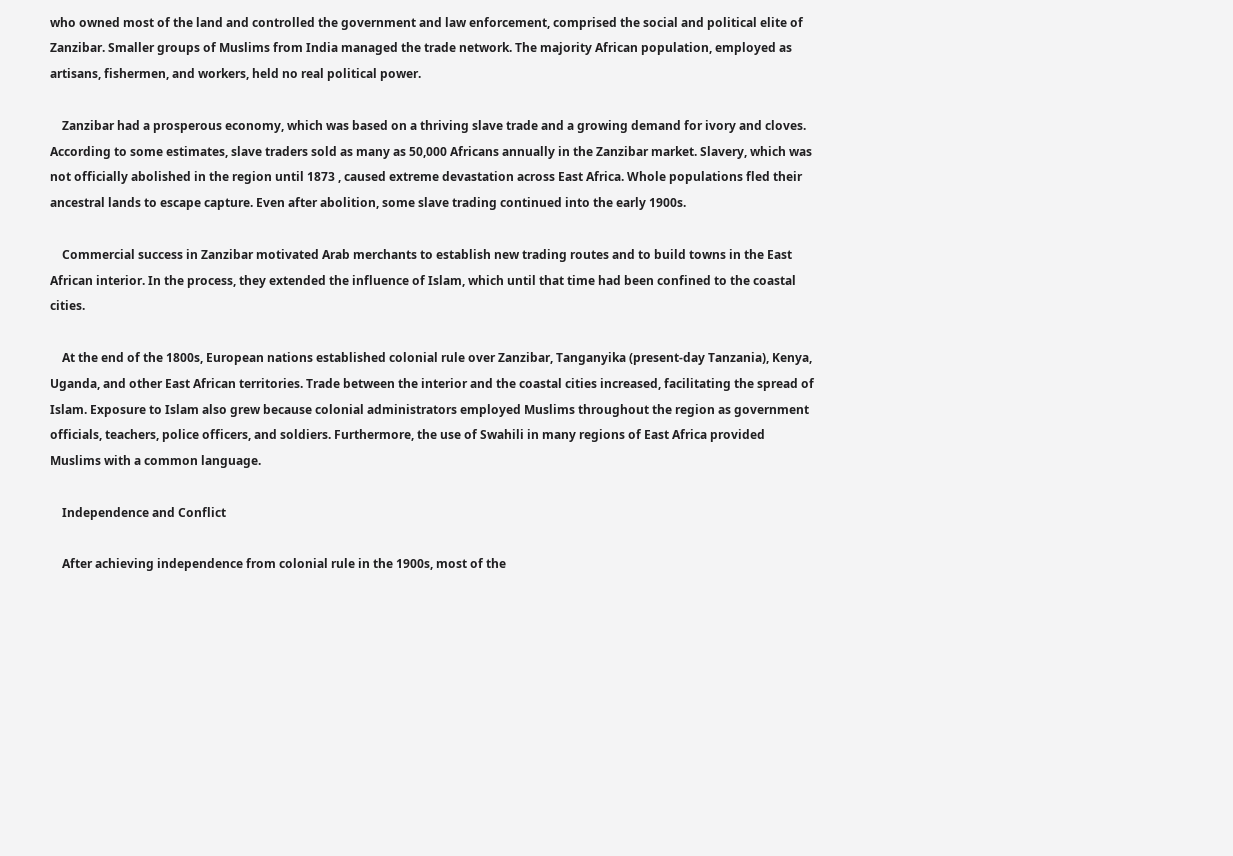who owned most of the land and controlled the government and law enforcement, comprised the social and political elite of Zanzibar. Smaller groups of Muslims from India managed the trade network. The majority African population, employed as artisans, fishermen, and workers, held no real political power.

    Zanzibar had a prosperous economy, which was based on a thriving slave trade and a growing demand for ivory and cloves. According to some estimates, slave traders sold as many as 50,000 Africans annually in the Zanzibar market. Slavery, which was not officially abolished in the region until 1873 , caused extreme devastation across East Africa. Whole populations fled their ancestral lands to escape capture. Even after abolition, some slave trading continued into the early 1900s.

    Commercial success in Zanzibar motivated Arab merchants to establish new trading routes and to build towns in the East African interior. In the process, they extended the influence of Islam, which until that time had been confined to the coastal cities.

    At the end of the 1800s, European nations established colonial rule over Zanzibar, Tanganyika (present-day Tanzania), Kenya, Uganda, and other East African territories. Trade between the interior and the coastal cities increased, facilitating the spread of Islam. Exposure to Islam also grew because colonial administrators employed Muslims throughout the region as government officials, teachers, police officers, and soldiers. Furthermore, the use of Swahili in many regions of East Africa provided Muslims with a common language.

    Independence and Conflict

    After achieving independence from colonial rule in the 1900s, most of the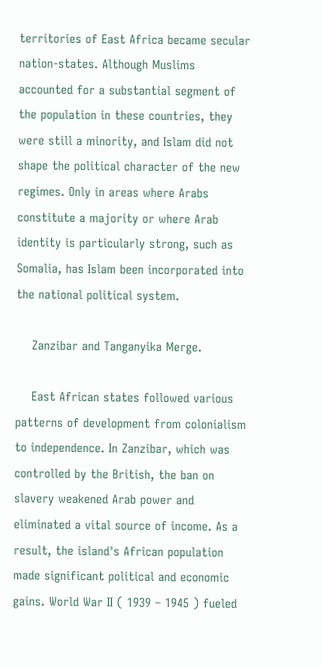territories of East Africa became secular nation-states. Although Muslims accounted for a substantial segment of the population in these countries, they were still a minority, and Islam did not shape the political character of the new regimes. Only in areas where Arabs constitute a majority or where Arab identity is particularly strong, such as Somalia, has Islam been incorporated into the national political system.

    Zanzibar and Tanganyika Merge.

    East African states followed various patterns of development from colonialism to independence. In Zanzibar, which was controlled by the British, the ban on slavery weakened Arab power and eliminated a vital source of income. As a result, the island's African population made significant political and economic gains. World War II ( 1939 – 1945 ) fueled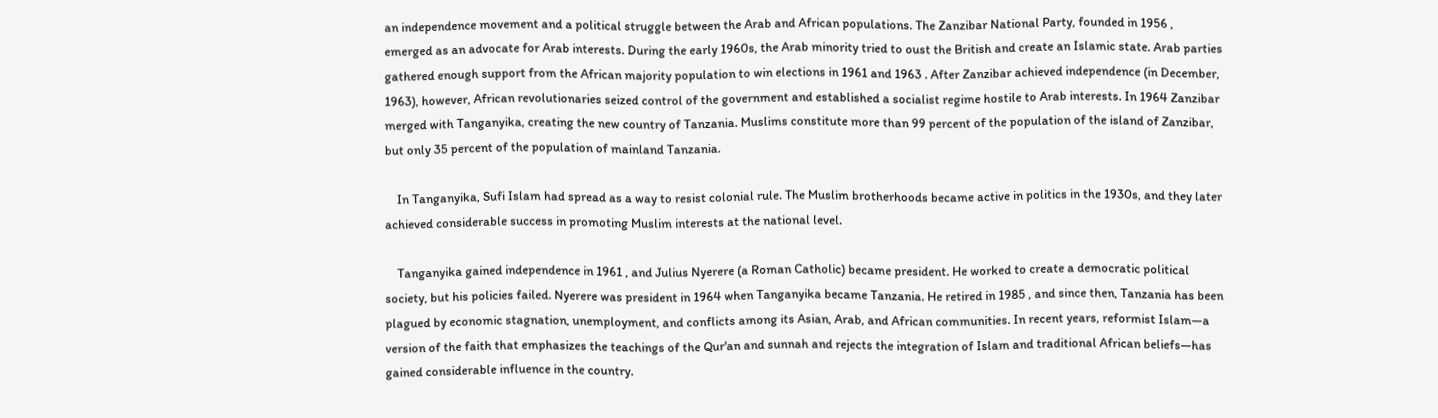an independence movement and a political struggle between the Arab and African populations. The Zanzibar National Party, founded in 1956 , emerged as an advocate for Arab interests. During the early 1960s, the Arab minority tried to oust the British and create an Islamic state. Arab parties gathered enough support from the African majority population to win elections in 1961 and 1963 . After Zanzibar achieved independence (in December, 1963), however, African revolutionaries seized control of the government and established a socialist regime hostile to Arab interests. In 1964 Zanzibar merged with Tanganyika, creating the new country of Tanzania. Muslims constitute more than 99 percent of the population of the island of Zanzibar, but only 35 percent of the population of mainland Tanzania.

    In Tanganyika, Sufi Islam had spread as a way to resist colonial rule. The Muslim brotherhoods became active in politics in the 1930s, and they later achieved considerable success in promoting Muslim interests at the national level.

    Tanganyika gained independence in 1961 , and Julius Nyerere (a Roman Catholic) became president. He worked to create a democratic political society, but his policies failed. Nyerere was president in 1964 when Tanganyika became Tanzania. He retired in 1985 , and since then, Tanzania has been plagued by economic stagnation, unemployment, and conflicts among its Asian, Arab, and African communities. In recent years, reformist Islam—a version of the faith that emphasizes the teachings of the Qur'an and sunnah and rejects the integration of Islam and traditional African beliefs—has gained considerable influence in the country.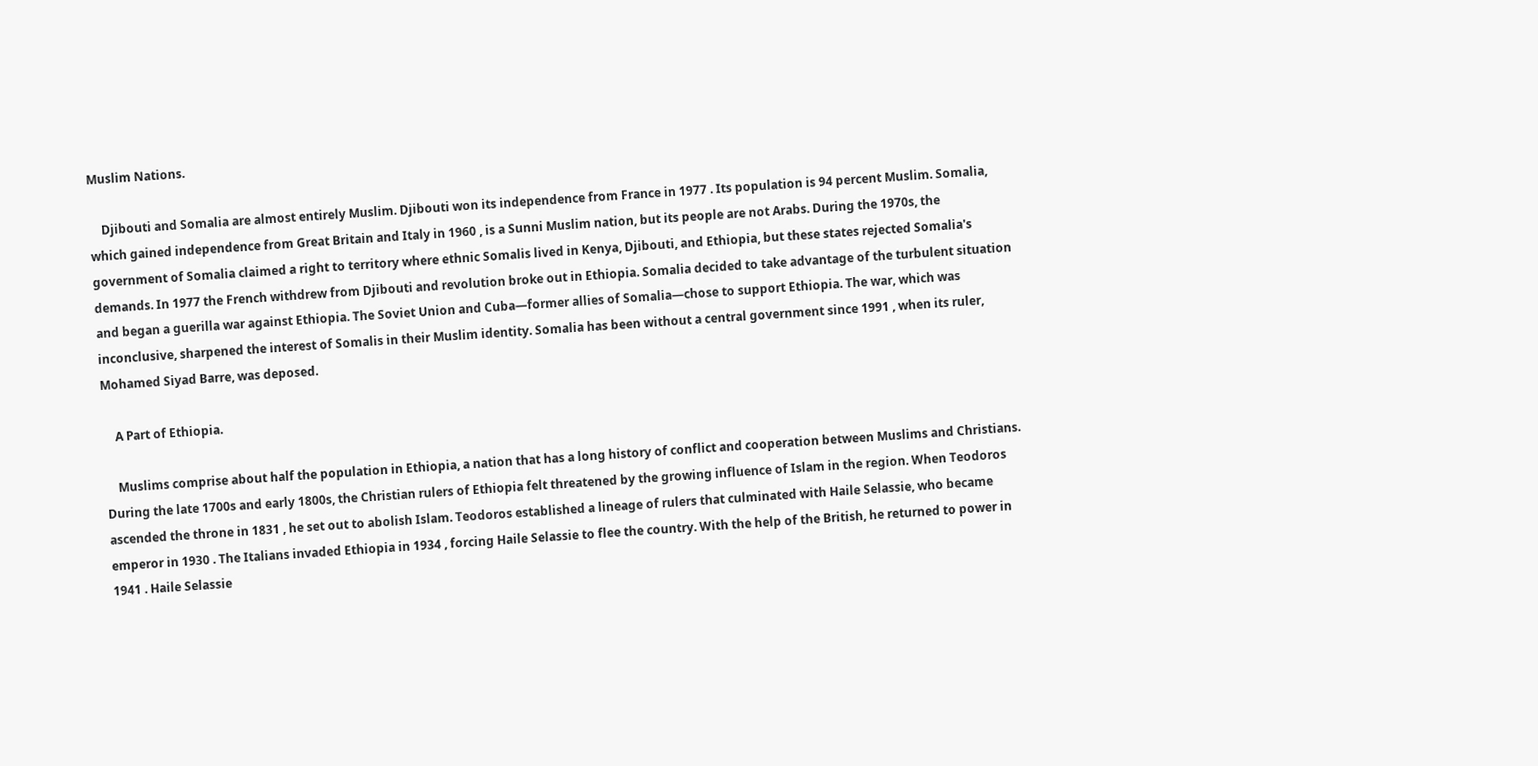Muslim Nations.

    Djibouti and Somalia are almost entirely Muslim. Djibouti won its independence from France in 1977 . Its population is 94 percent Muslim. Somalia, which gained independence from Great Britain and Italy in 1960 , is a Sunni Muslim nation, but its people are not Arabs. During the 1970s, the government of Somalia claimed a right to territory where ethnic Somalis lived in Kenya, Djibouti, and Ethiopia, but these states rejected Somalia's demands. In 1977 the French withdrew from Djibouti and revolution broke out in Ethiopia. Somalia decided to take advantage of the turbulent situation and began a guerilla war against Ethiopia. The Soviet Union and Cuba—former allies of Somalia—chose to support Ethiopia. The war, which was inconclusive, sharpened the interest of Somalis in their Muslim identity. Somalia has been without a central government since 1991 , when its ruler, Mohamed Siyad Barre, was deposed.

    A Part of Ethiopia.

    Muslims comprise about half the population in Ethiopia, a nation that has a long history of conflict and cooperation between Muslims and Christians. During the late 1700s and early 1800s, the Christian rulers of Ethiopia felt threatened by the growing influence of Islam in the region. When Teodoros ascended the throne in 1831 , he set out to abolish Islam. Teodoros established a lineage of rulers that culminated with Haile Selassie, who became emperor in 1930 . The Italians invaded Ethiopia in 1934 , forcing Haile Selassie to flee the country. With the help of the British, he returned to power in 1941 . Haile Selassie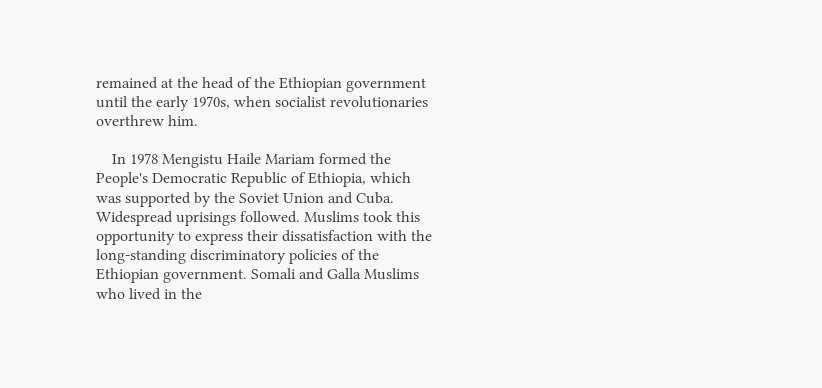remained at the head of the Ethiopian government until the early 1970s, when socialist revolutionaries overthrew him.

    In 1978 Mengistu Haile Mariam formed the People's Democratic Republic of Ethiopia, which was supported by the Soviet Union and Cuba. Widespread uprisings followed. Muslims took this opportunity to express their dissatisfaction with the long-standing discriminatory policies of the Ethiopian government. Somali and Galla Muslims who lived in the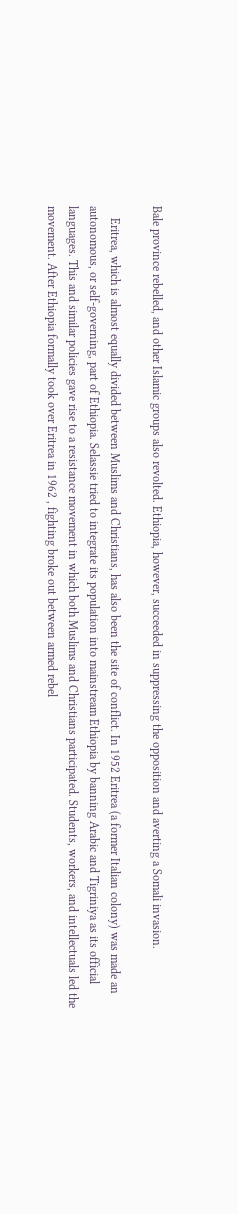Bale province rebelled, and other Islamic groups also revolted. Ethiopia, however, succeeded in suppressing the opposition and averting a Somali invasion.

    Eritrea, which is almost equally divided between Muslims and Christians, has also been the site of conflict. In 1952 Eritrea (a former Italian colony) was made an autonomous, or self-governing, part of Ethiopia. Selassie tried to integrate its population into mainstream Ethiopia by banning Arabic and Tigriniya as its official languages. This and similar policies gave rise to a resistance movement in which both Muslims and Christians participated. Students, workers, and intellectuals led the movement. After Ethiopia formally took over Eritrea in 1962 , fighting broke out between armed rebel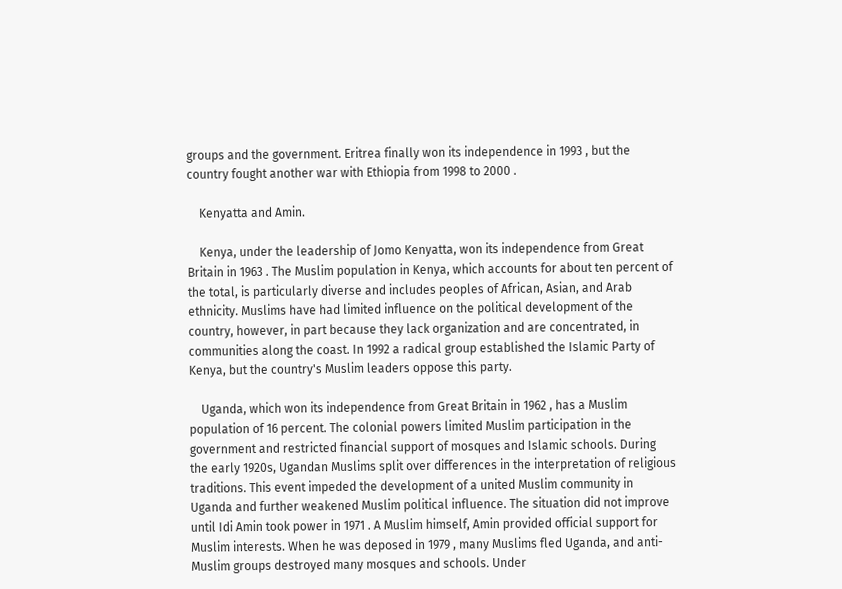groups and the government. Eritrea finally won its independence in 1993 , but the country fought another war with Ethiopia from 1998 to 2000 .

    Kenyatta and Amin.

    Kenya, under the leadership of Jomo Kenyatta, won its independence from Great Britain in 1963 . The Muslim population in Kenya, which accounts for about ten percent of the total, is particularly diverse and includes peoples of African, Asian, and Arab ethnicity. Muslims have had limited influence on the political development of the country, however, in part because they lack organization and are concentrated, in communities along the coast. In 1992 a radical group established the Islamic Party of Kenya, but the country's Muslim leaders oppose this party.

    Uganda, which won its independence from Great Britain in 1962 , has a Muslim population of 16 percent. The colonial powers limited Muslim participation in the government and restricted financial support of mosques and Islamic schools. During the early 1920s, Ugandan Muslims split over differences in the interpretation of religious traditions. This event impeded the development of a united Muslim community in Uganda and further weakened Muslim political influence. The situation did not improve until Idi Amin took power in 1971 . A Muslim himself, Amin provided official support for Muslim interests. When he was deposed in 1979 , many Muslims fled Uganda, and anti-Muslim groups destroyed many mosques and schools. Under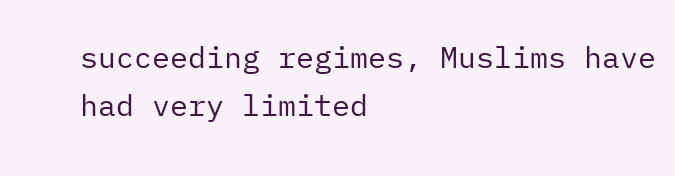succeeding regimes, Muslims have had very limited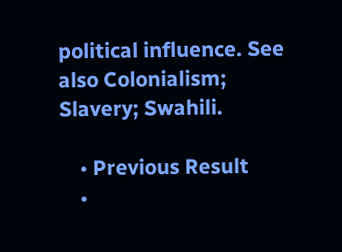political influence. See also Colonialism; Slavery; Swahili.

    • Previous Result
    •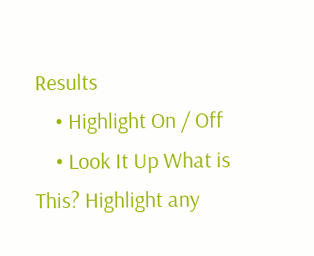Results
    • Highlight On / Off
    • Look It Up What is This? Highlight any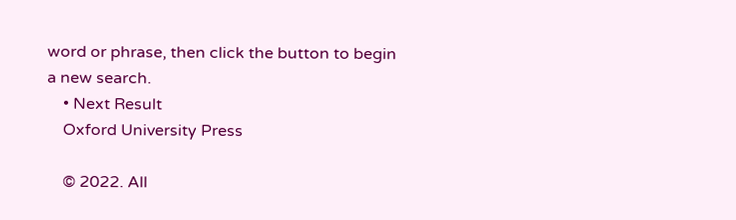word or phrase, then click the button to begin a new search.
    • Next Result
    Oxford University Press

    © 2022. All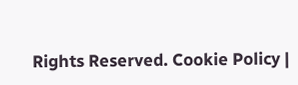Rights Reserved. Cookie Policy |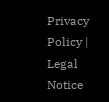Privacy Policy | Legal Notice